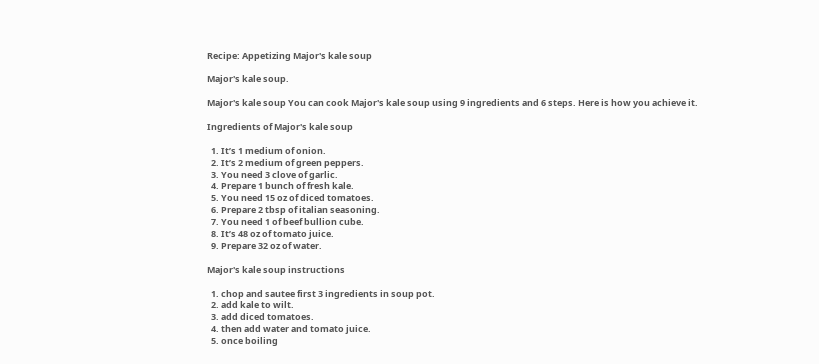Recipe: Appetizing Major's kale soup

Major's kale soup.

Major's kale soup You can cook Major's kale soup using 9 ingredients and 6 steps. Here is how you achieve it.

Ingredients of Major's kale soup

  1. It’s 1 medium of onion.
  2. It’s 2 medium of green peppers.
  3. You need 3 clove of garlic.
  4. Prepare 1 bunch of fresh kale.
  5. You need 15 oz of diced tomatoes.
  6. Prepare 2 tbsp of italian seasoning.
  7. You need 1 of beef bullion cube.
  8. It’s 48 oz of tomato juice.
  9. Prepare 32 oz of water.

Major's kale soup instructions

  1. chop and sautee first 3 ingredients in soup pot.
  2. add kale to wilt.
  3. add diced tomatoes.
  4. then add water and tomato juice.
  5. once boiling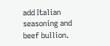add Italian seasoning and beef bullion.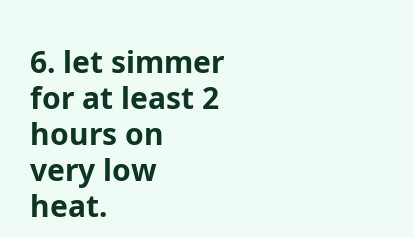6. let simmer for at least 2 hours on very low heat.